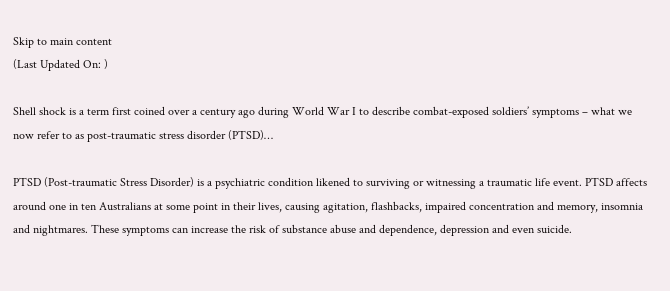Skip to main content
(Last Updated On: )

Shell shock is a term first coined over a century ago during World War I to describe combat-exposed soldiers’ symptoms – what we now refer to as post-traumatic stress disorder (PTSD)…

PTSD (Post-traumatic Stress Disorder) is a psychiatric condition likened to surviving or witnessing a traumatic life event. PTSD affects around one in ten Australians at some point in their lives, causing agitation, flashbacks, impaired concentration and memory, insomnia and nightmares. These symptoms can increase the risk of substance abuse and dependence, depression and even suicide.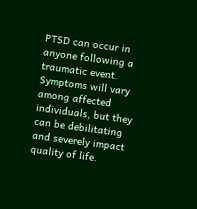PTSD can occur in anyone following a traumatic event. Symptoms will vary among affected individuals, but they can be debilitating and severely impact quality of life.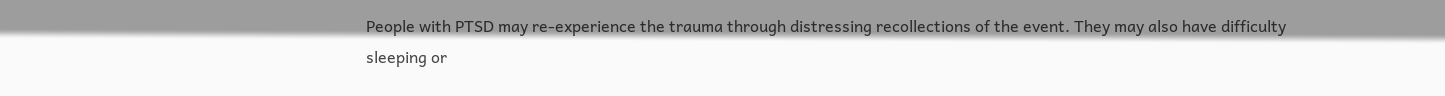People with PTSD may re-experience the trauma through distressing recollections of the event. They may also have difficulty sleeping or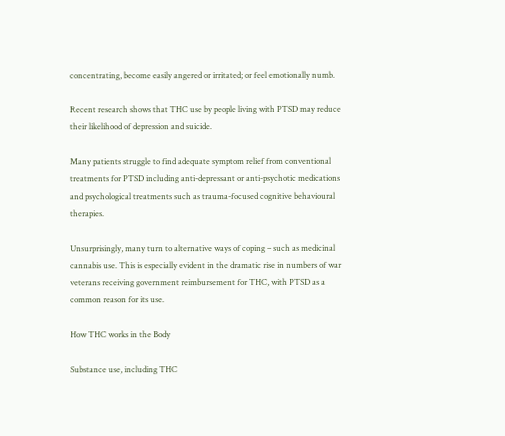concentrating, become easily angered or irritated; or feel emotionally numb.

Recent research shows that THC use by people living with PTSD may reduce their likelihood of depression and suicide.

Many patients struggle to find adequate symptom relief from conventional treatments for PTSD including anti-depressant or anti-psychotic medications and psychological treatments such as trauma-focused cognitive behavioural therapies.

Unsurprisingly, many turn to alternative ways of coping – such as medicinal cannabis use. This is especially evident in the dramatic rise in numbers of war veterans receiving government reimbursement for THC, with PTSD as a common reason for its use.

How THC works in the Body

Substance use, including THC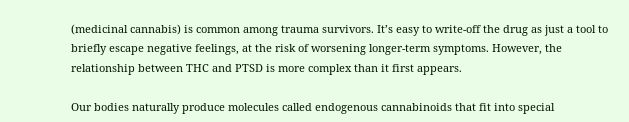(medicinal cannabis) is common among trauma survivors. It’s easy to write-off the drug as just a tool to briefly escape negative feelings, at the risk of worsening longer-term symptoms. However, the relationship between THC and PTSD is more complex than it first appears.

Our bodies naturally produce molecules called endogenous cannabinoids that fit into special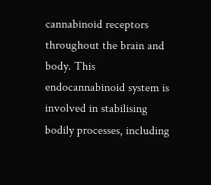cannabinoid receptors throughout the brain and body. This endocannabinoid system is involved in stabilising bodily processes, including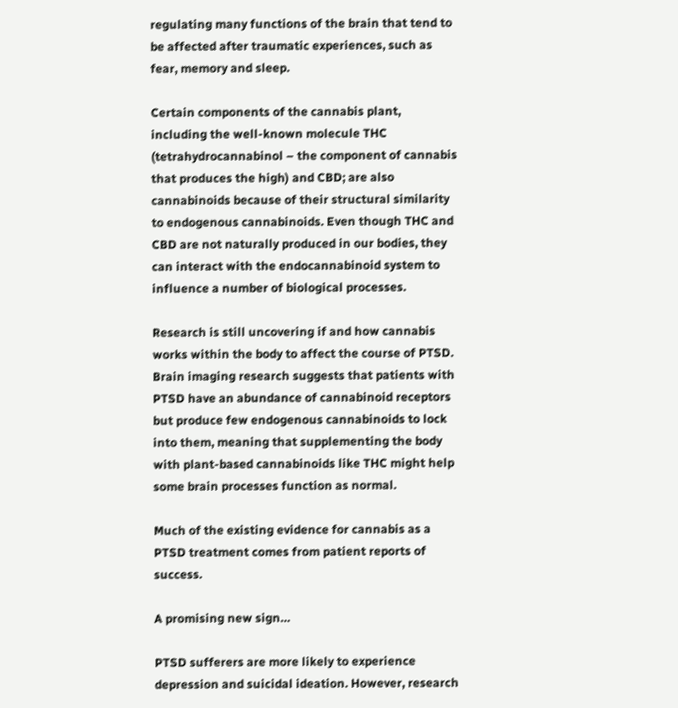regulating many functions of the brain that tend to be affected after traumatic experiences, such as fear, memory and sleep.

Certain components of the cannabis plant, including the well-known molecule THC (tetrahydrocannabinol – the component of cannabis that produces the high) and CBD; are also cannabinoids because of their structural similarity to endogenous cannabinoids. Even though THC and CBD are not naturally produced in our bodies, they can interact with the endocannabinoid system to influence a number of biological processes.

Research is still uncovering if and how cannabis works within the body to affect the course of PTSD. Brain imaging research suggests that patients with PTSD have an abundance of cannabinoid receptors but produce few endogenous cannabinoids to lock into them, meaning that supplementing the body with plant-based cannabinoids like THC might help some brain processes function as normal.

Much of the existing evidence for cannabis as a PTSD treatment comes from patient reports of success.

A promising new sign…

PTSD sufferers are more likely to experience depression and suicidal ideation. However, research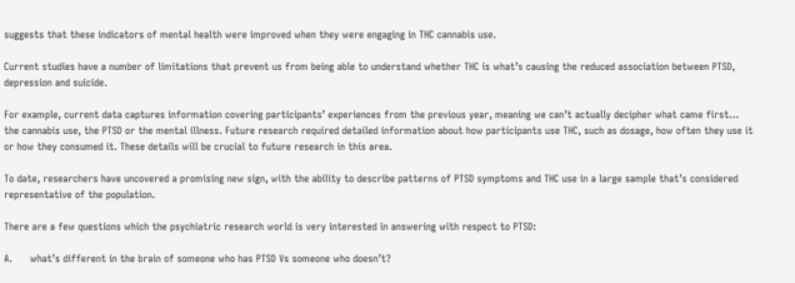suggests that these indicators of mental health were improved when they were engaging in THC cannabis use.

Current studies have a number of limitations that prevent us from being able to understand whether THC is what’s causing the reduced association between PTSD, depression and suicide.

For example, current data captures information covering participants’ experiences from the previous year, meaning we can’t actually decipher what came first… the cannabis use, the PTSD or the mental illness. Future research required detailed information about how participants use THC, such as dosage, how often they use it or how they consumed it. These details will be crucial to future research in this area.

To date, researchers have uncovered a promising new sign, with the ability to describe patterns of PTSD symptoms and THC use in a large sample that’s considered representative of the population.

There are a few questions which the psychiatric research world is very interested in answering with respect to PTSD:

A.      what’s different in the brain of someone who has PTSD Vs someone who doesn’t?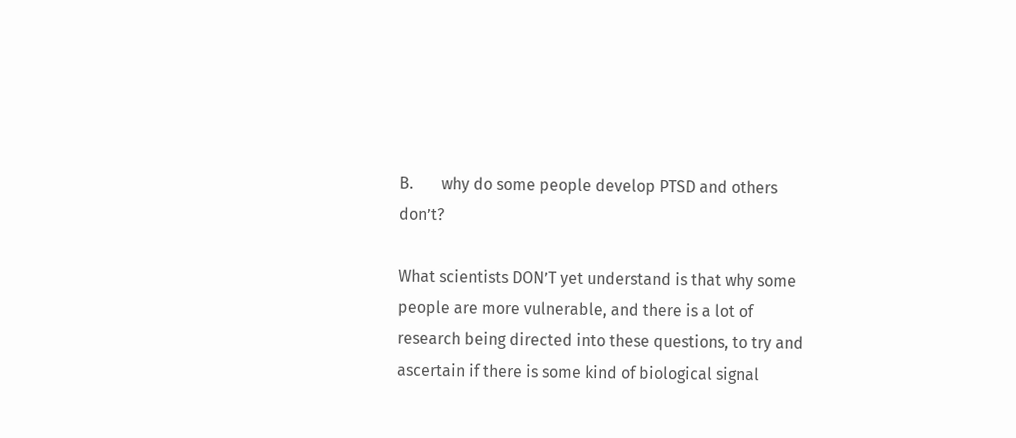B.       why do some people develop PTSD and others don’t?

What scientists DON’T yet understand is that why some people are more vulnerable, and there is a lot of research being directed into these questions, to try and ascertain if there is some kind of biological signal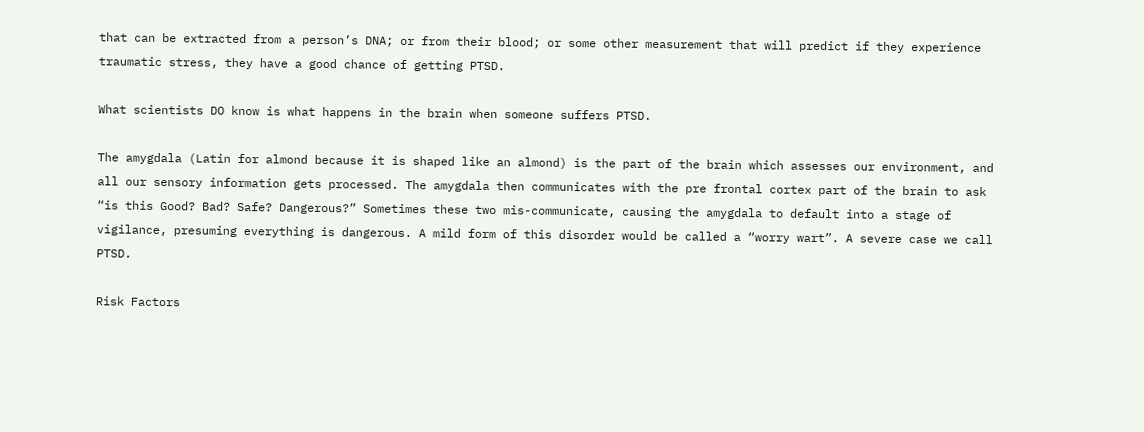that can be extracted from a person’s DNA; or from their blood; or some other measurement that will predict if they experience traumatic stress, they have a good chance of getting PTSD.

What scientists DO know is what happens in the brain when someone suffers PTSD.

The amygdala (Latin for almond because it is shaped like an almond) is the part of the brain which assesses our environment, and all our sensory information gets processed. The amygdala then communicates with the pre frontal cortex part of the brain to ask “is this Good? Bad? Safe? Dangerous?” Sometimes these two mis-communicate, causing the amygdala to default into a stage of vigilance, presuming everything is dangerous. A mild form of this disorder would be called a “worry wart”. A severe case we call PTSD.

Risk Factors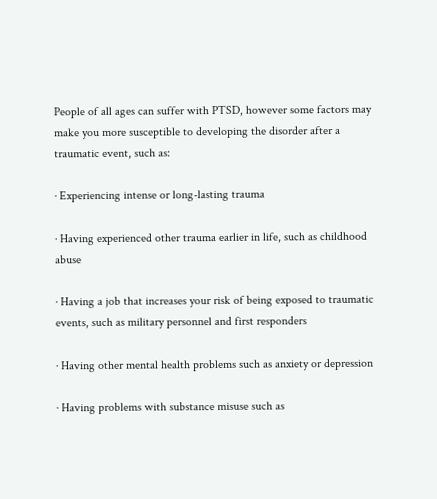People of all ages can suffer with PTSD, however some factors may make you more susceptible to developing the disorder after a traumatic event, such as:

· Experiencing intense or long-lasting trauma

· Having experienced other trauma earlier in life, such as childhood abuse

· Having a job that increases your risk of being exposed to traumatic events, such as military personnel and first responders

· Having other mental health problems such as anxiety or depression

· Having problems with substance misuse such as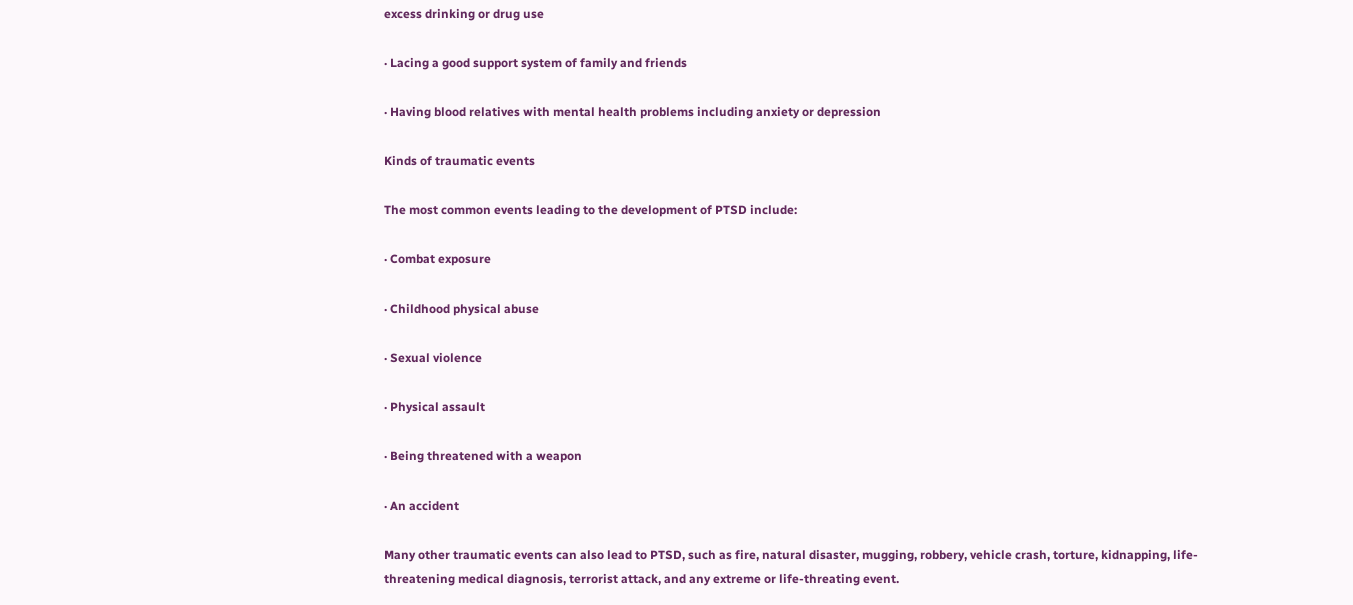excess drinking or drug use

· Lacing a good support system of family and friends

· Having blood relatives with mental health problems including anxiety or depression

Kinds of traumatic events

The most common events leading to the development of PTSD include:

· Combat exposure

· Childhood physical abuse

· Sexual violence

· Physical assault

· Being threatened with a weapon

· An accident

Many other traumatic events can also lead to PTSD, such as fire, natural disaster, mugging, robbery, vehicle crash, torture, kidnapping, life-threatening medical diagnosis, terrorist attack, and any extreme or life-threating event.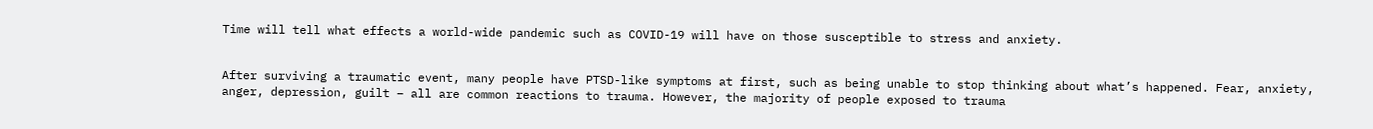Time will tell what effects a world-wide pandemic such as COVID-19 will have on those susceptible to stress and anxiety.


After surviving a traumatic event, many people have PTSD-like symptoms at first, such as being unable to stop thinking about what’s happened. Fear, anxiety, anger, depression, guilt – all are common reactions to trauma. However, the majority of people exposed to trauma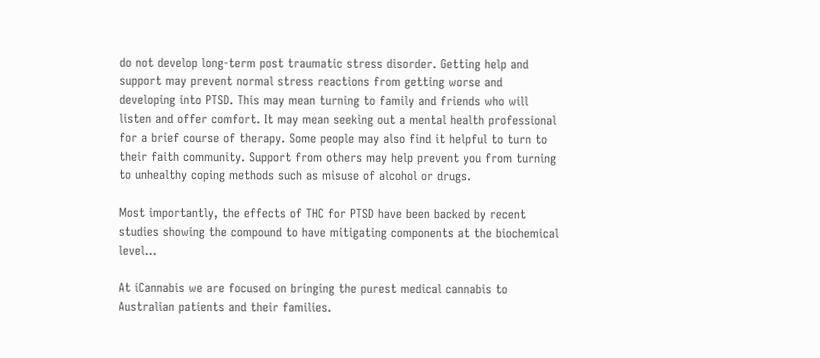do not develop long-term post traumatic stress disorder. Getting help and support may prevent normal stress reactions from getting worse and developing into PTSD. This may mean turning to family and friends who will listen and offer comfort. It may mean seeking out a mental health professional for a brief course of therapy. Some people may also find it helpful to turn to their faith community. Support from others may help prevent you from turning to unhealthy coping methods such as misuse of alcohol or drugs.

Most importantly, the effects of THC for PTSD have been backed by recent studies showing the compound to have mitigating components at the biochemical level…

At iCannabis we are focused on bringing the purest medical cannabis to Australian patients and their families.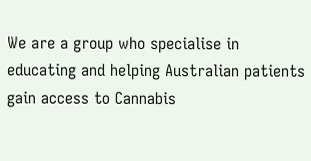We are a group who specialise in educating and helping Australian patients gain access to Cannabis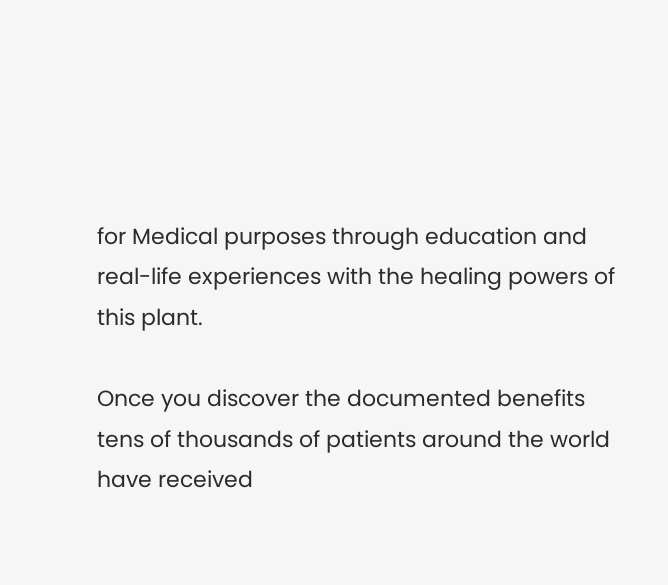for Medical purposes through education and real-life experiences with the healing powers of this plant.

Once you discover the documented benefits tens of thousands of patients around the world have received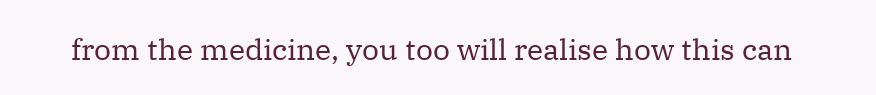from the medicine, you too will realise how this can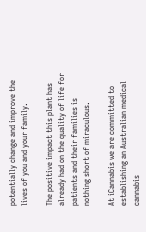potentially change and improve the lives of you and your family.

The positive impact this plant has already had on the quality of life for patients and their families is nothing short of miraculous.

At iCannabis we are committed to establishing an Australian medical cannabis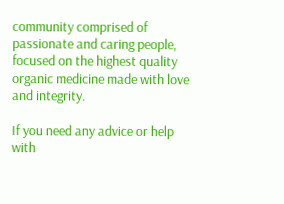community comprised of passionate and caring people, focused on the highest quality organic medicine made with love and integrity.

If you need any advice or help with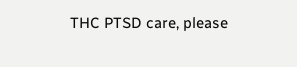THC PTSD care, please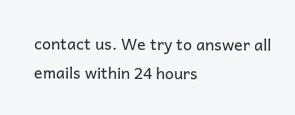contact us. We try to answer all emails within 24 hours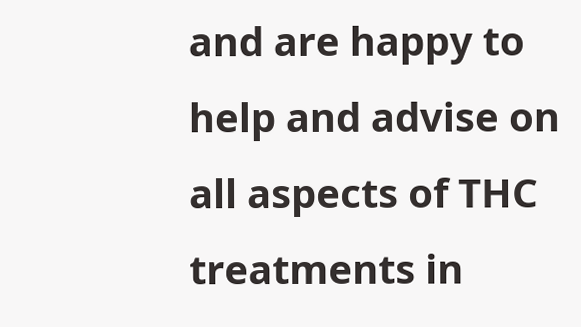and are happy to help and advise on all aspects of THC treatments in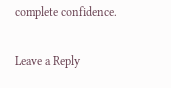complete confidence.

Leave a Reply